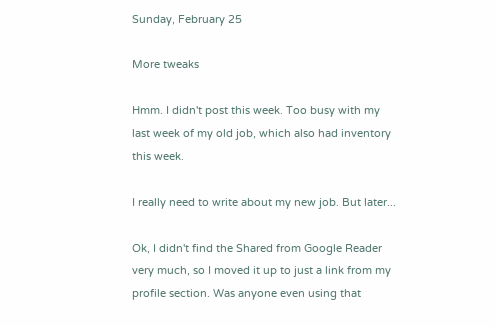Sunday, February 25

More tweaks

Hmm. I didn't post this week. Too busy with my last week of my old job, which also had inventory this week.

I really need to write about my new job. But later...

Ok, I didn't find the Shared from Google Reader very much, so I moved it up to just a link from my profile section. Was anyone even using that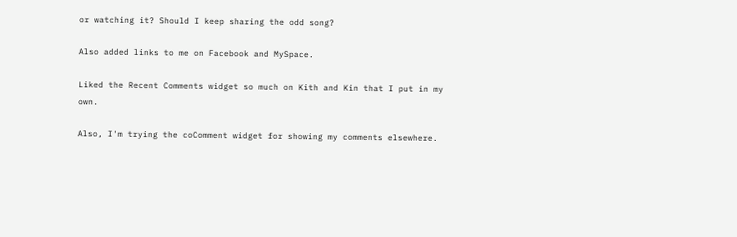or watching it? Should I keep sharing the odd song?

Also added links to me on Facebook and MySpace.

Liked the Recent Comments widget so much on Kith and Kin that I put in my own.

Also, I'm trying the coComment widget for showing my comments elsewhere.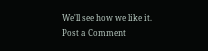We'll see how we like it.
Post a Comment